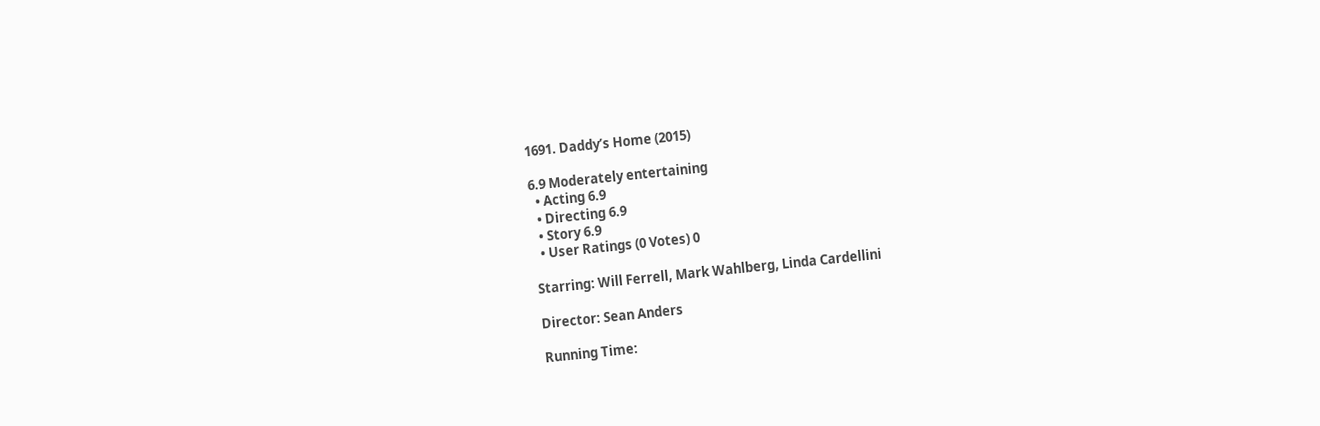1691. Daddy’s Home (2015)

6.9 Moderately entertaining
  • Acting 6.9
  • Directing 6.9
  • Story 6.9
  • User Ratings (0 Votes) 0

Starring: Will Ferrell, Mark Wahlberg, Linda Cardellini

Director: Sean Anders

Running Time: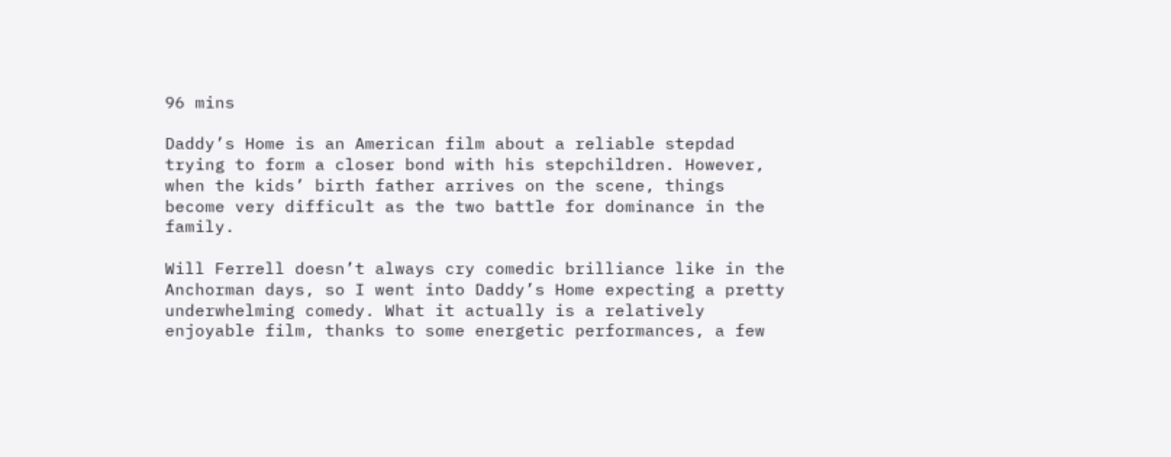96 mins

Daddy’s Home is an American film about a reliable stepdad trying to form a closer bond with his stepchildren. However, when the kids’ birth father arrives on the scene, things become very difficult as the two battle for dominance in the family.

Will Ferrell doesn’t always cry comedic brilliance like in the Anchorman days, so I went into Daddy’s Home expecting a pretty underwhelming comedy. What it actually is a relatively enjoyable film, thanks to some energetic performances, a few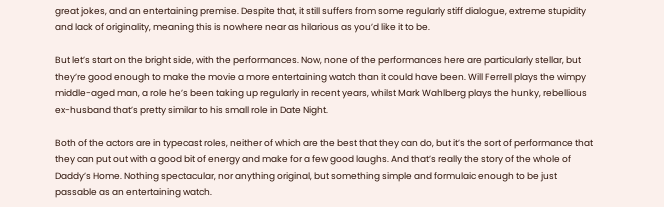great jokes, and an entertaining premise. Despite that, it still suffers from some regularly stiff dialogue, extreme stupidity and lack of originality, meaning this is nowhere near as hilarious as you’d like it to be.

But let’s start on the bright side, with the performances. Now, none of the performances here are particularly stellar, but they’re good enough to make the movie a more entertaining watch than it could have been. Will Ferrell plays the wimpy middle-aged man, a role he’s been taking up regularly in recent years, whilst Mark Wahlberg plays the hunky, rebellious ex-husband that’s pretty similar to his small role in Date Night.

Both of the actors are in typecast roles, neither of which are the best that they can do, but it’s the sort of performance that they can put out with a good bit of energy and make for a few good laughs. And that’s really the story of the whole of Daddy’s Home. Nothing spectacular, nor anything original, but something simple and formulaic enough to be just passable as an entertaining watch.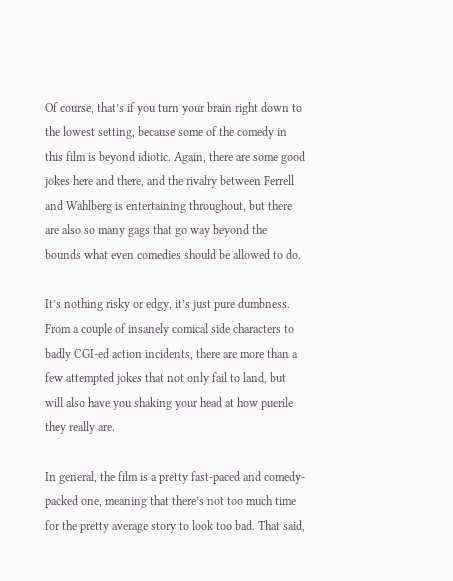Of course, that’s if you turn your brain right down to the lowest setting, because some of the comedy in this film is beyond idiotic. Again, there are some good jokes here and there, and the rivalry between Ferrell and Wahlberg is entertaining throughout, but there are also so many gags that go way beyond the bounds what even comedies should be allowed to do.

It’s nothing risky or edgy, it’s just pure dumbness. From a couple of insanely comical side characters to badly CGI-ed action incidents, there are more than a few attempted jokes that not only fail to land, but will also have you shaking your head at how puerile they really are.

In general, the film is a pretty fast-paced and comedy-packed one, meaning that there’s not too much time for the pretty average story to look too bad. That said,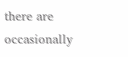there are occasionally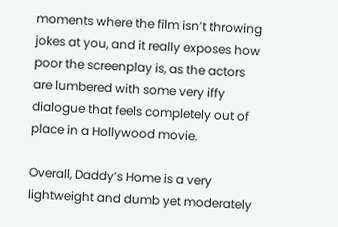moments where the film isn’t throwing jokes at you, and it really exposes how poor the screenplay is, as the actors are lumbered with some very iffy dialogue that feels completely out of place in a Hollywood movie.

Overall, Daddy’s Home is a very lightweight and dumb yet moderately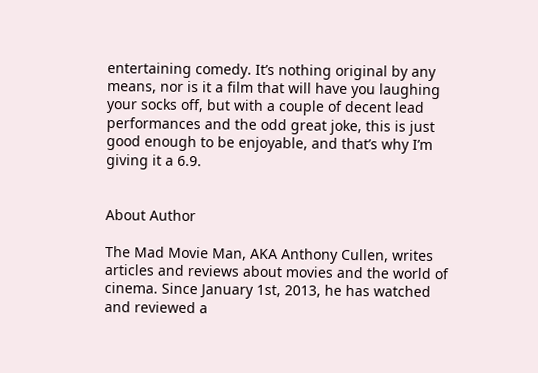entertaining comedy. It’s nothing original by any means, nor is it a film that will have you laughing your socks off, but with a couple of decent lead performances and the odd great joke, this is just good enough to be enjoyable, and that’s why I’m giving it a 6.9.


About Author

The Mad Movie Man, AKA Anthony Cullen, writes articles and reviews about movies and the world of cinema. Since January 1st, 2013, he has watched and reviewed a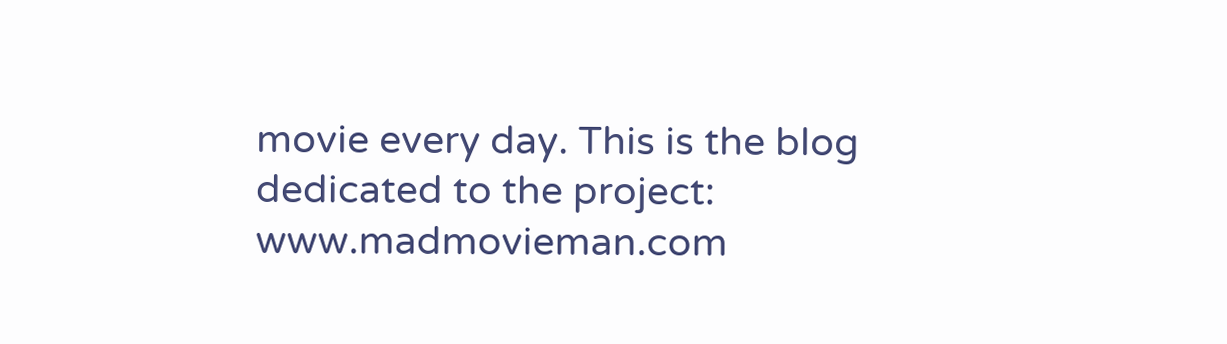movie every day. This is the blog dedicated to the project: www.madmovieman.com